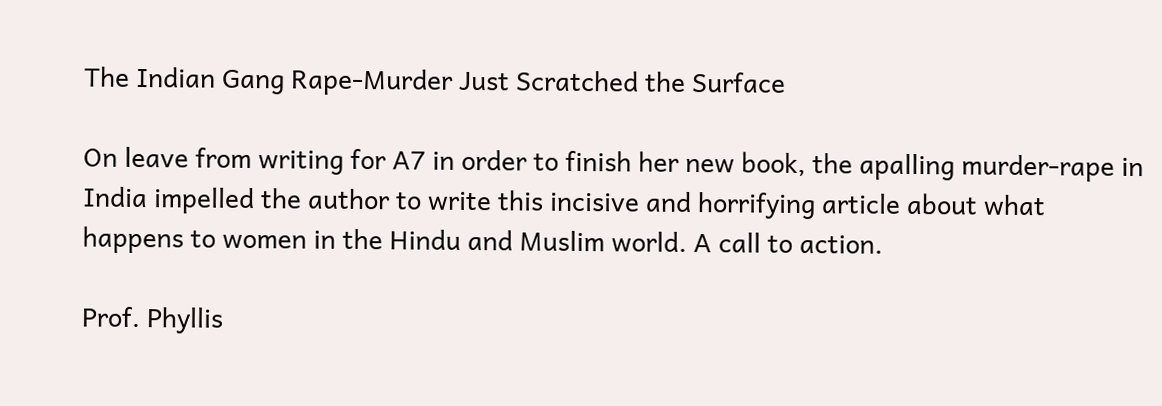The Indian Gang Rape-Murder Just Scratched the Surface

On leave from writing for A7 in order to finish her new book, the apalling murder-rape in India impelled the author to write this incisive and horrifying article about what happens to women in the Hindu and Muslim world. A call to action.

Prof. Phyllis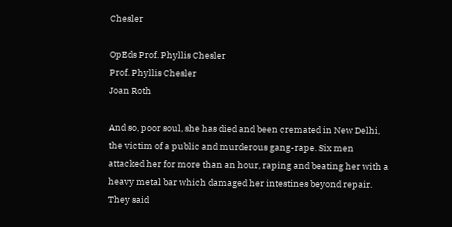Chesler

OpEds Prof. Phyllis Chesler
Prof. Phyllis Chesler
Joan Roth

And so, poor soul, she has died and been cremated in New Delhi, the victim of a public and murderous gang-rape. Six men attacked her for more than an hour, raping and beating her with a heavy metal bar which damaged her intestines beyond repair. They said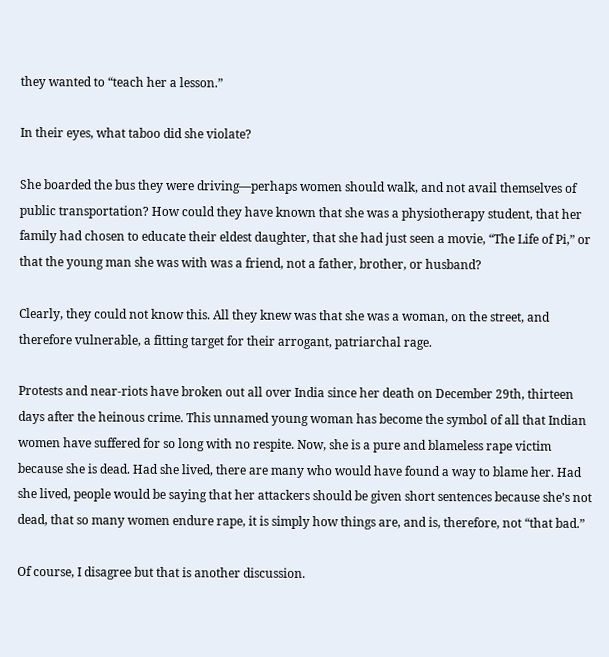they wanted to “teach her a lesson.”

In their eyes, what taboo did she violate?

She boarded the bus they were driving—perhaps women should walk, and not avail themselves of public transportation? How could they have known that she was a physiotherapy student, that her family had chosen to educate their eldest daughter, that she had just seen a movie, “The Life of Pi,” or that the young man she was with was a friend, not a father, brother, or husband?

Clearly, they could not know this. All they knew was that she was a woman, on the street, and therefore vulnerable, a fitting target for their arrogant, patriarchal rage.

Protests and near-riots have broken out all over India since her death on December 29th, thirteen days after the heinous crime. This unnamed young woman has become the symbol of all that Indian women have suffered for so long with no respite. Now, she is a pure and blameless rape victim because she is dead. Had she lived, there are many who would have found a way to blame her. Had she lived, people would be saying that her attackers should be given short sentences because she’s not dead, that so many women endure rape, it is simply how things are, and is, therefore, not “that bad.”

Of course, I disagree but that is another discussion.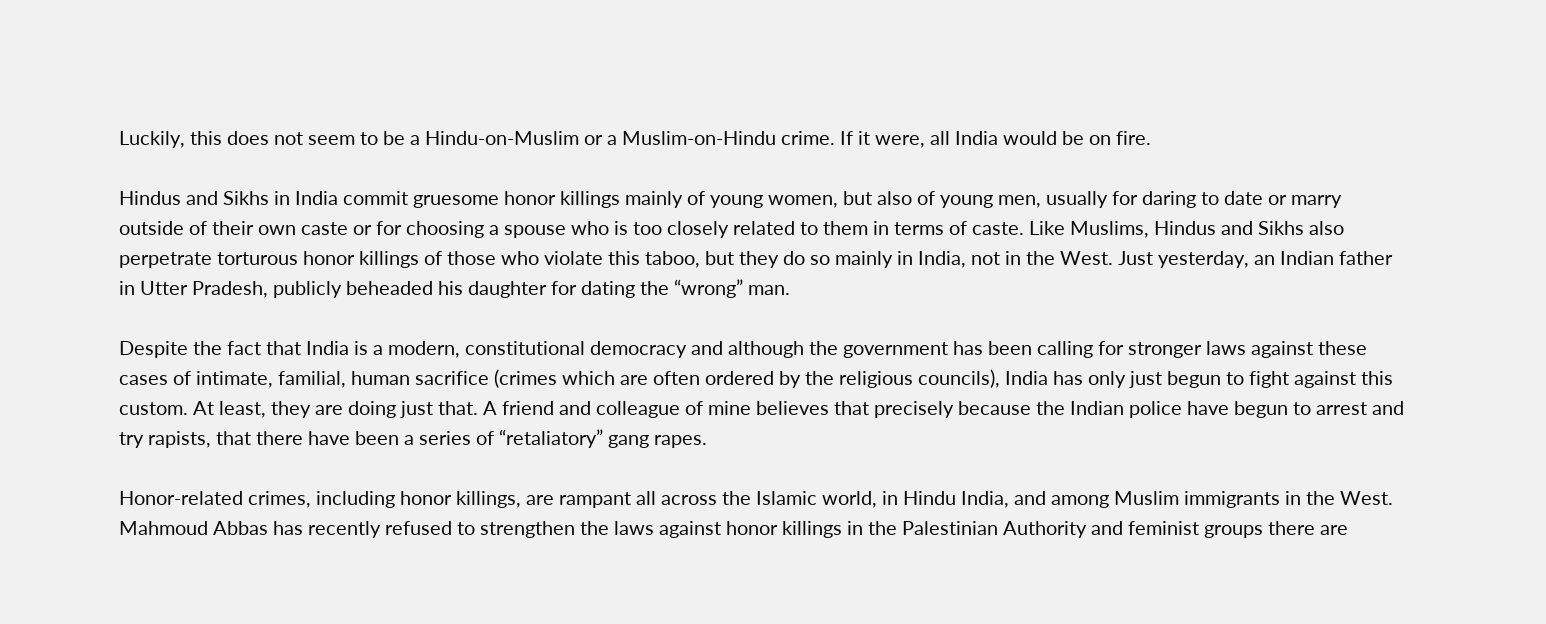Luckily, this does not seem to be a Hindu-on-Muslim or a Muslim-on-Hindu crime. If it were, all India would be on fire.

Hindus and Sikhs in India commit gruesome honor killings mainly of young women, but also of young men, usually for daring to date or marry outside of their own caste or for choosing a spouse who is too closely related to them in terms of caste. Like Muslims, Hindus and Sikhs also perpetrate torturous honor killings of those who violate this taboo, but they do so mainly in India, not in the West. Just yesterday, an Indian father in Utter Pradesh, publicly beheaded his daughter for dating the “wrong” man.

Despite the fact that India is a modern, constitutional democracy and although the government has been calling for stronger laws against these cases of intimate, familial, human sacrifice (crimes which are often ordered by the religious councils), India has only just begun to fight against this custom. At least, they are doing just that. A friend and colleague of mine believes that precisely because the Indian police have begun to arrest and try rapists, that there have been a series of “retaliatory” gang rapes.

Honor-related crimes, including honor killings, are rampant all across the Islamic world, in Hindu India, and among Muslim immigrants in the West. Mahmoud Abbas has recently refused to strengthen the laws against honor killings in the Palestinian Authority and feminist groups there are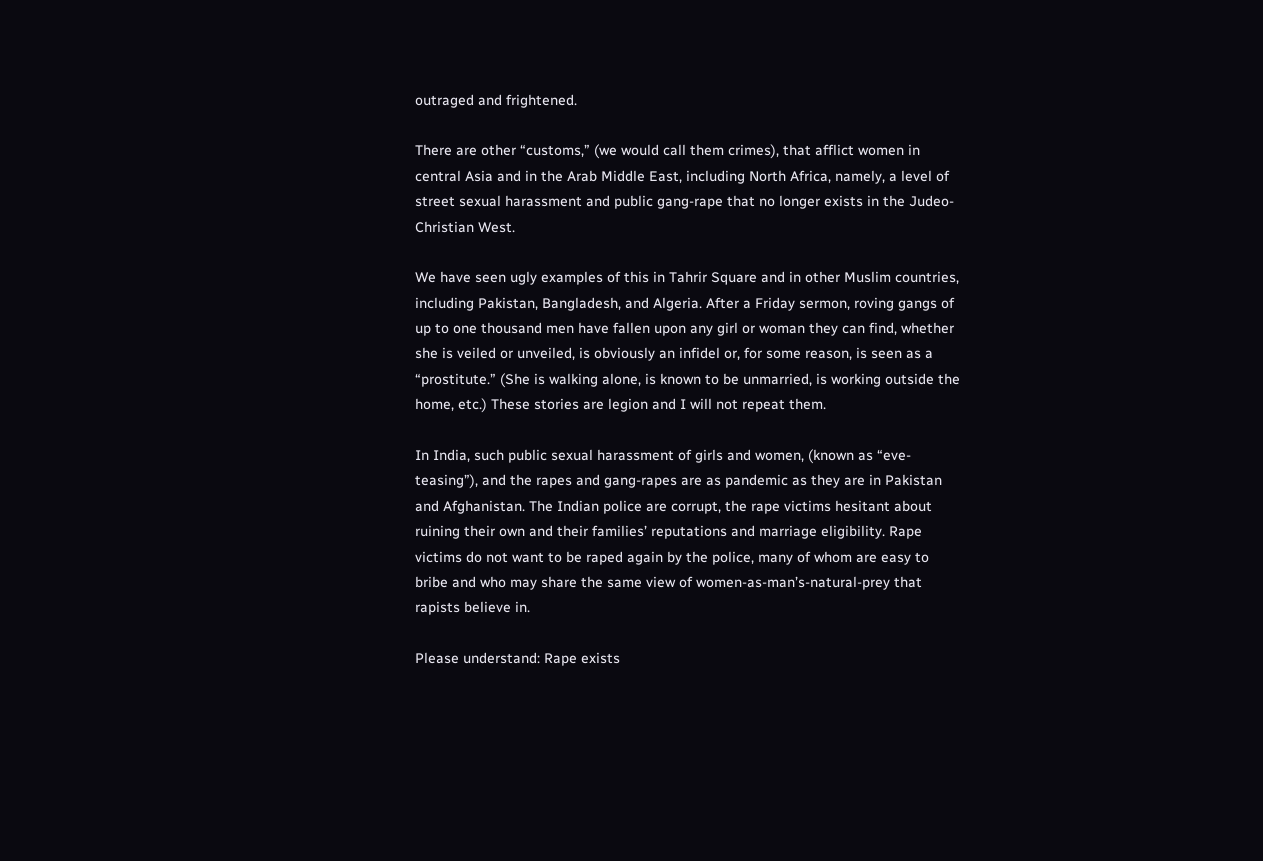outraged and frightened.

There are other “customs,” (we would call them crimes), that afflict women in central Asia and in the Arab Middle East, including North Africa, namely, a level of street sexual harassment and public gang-rape that no longer exists in the Judeo-Christian West.

We have seen ugly examples of this in Tahrir Square and in other Muslim countries, including Pakistan, Bangladesh, and Algeria. After a Friday sermon, roving gangs of up to one thousand men have fallen upon any girl or woman they can find, whether she is veiled or unveiled, is obviously an infidel or, for some reason, is seen as a “prostitute.” (She is walking alone, is known to be unmarried, is working outside the home, etc.) These stories are legion and I will not repeat them.

In India, such public sexual harassment of girls and women, (known as “eve-teasing”), and the rapes and gang-rapes are as pandemic as they are in Pakistan and Afghanistan. The Indian police are corrupt, the rape victims hesitant about ruining their own and their families’ reputations and marriage eligibility. Rape victims do not want to be raped again by the police, many of whom are easy to bribe and who may share the same view of women-as-man’s-natural-prey that rapists believe in.

Please understand: Rape exists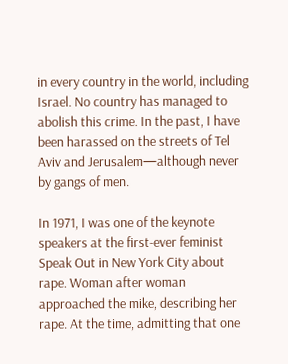in every country in the world, including Israel. No country has managed to abolish this crime. In the past, I have been harassed on the streets of Tel Aviv and Jerusalem—although never by gangs of men.

In 1971, I was one of the keynote speakers at the first-ever feminist Speak Out in New York City about rape. Woman after woman approached the mike, describing her rape. At the time, admitting that one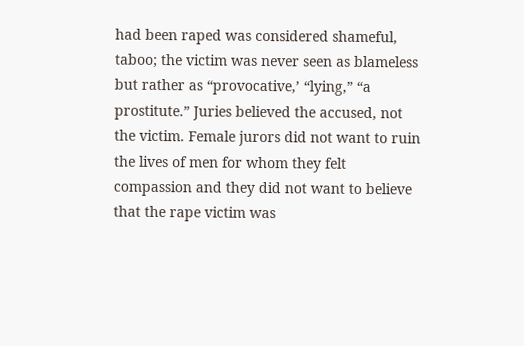had been raped was considered shameful, taboo; the victim was never seen as blameless but rather as “provocative,’ “lying,” “a prostitute.” Juries believed the accused, not the victim. Female jurors did not want to ruin the lives of men for whom they felt compassion and they did not want to believe that the rape victim was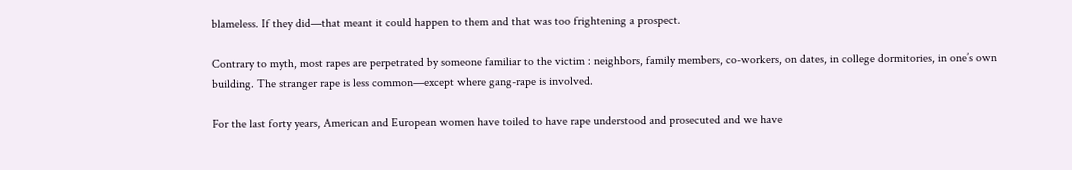blameless. If they did—that meant it could happen to them and that was too frightening a prospect.

Contrary to myth, most rapes are perpetrated by someone familiar to the victim : neighbors, family members, co-workers, on dates, in college dormitories, in one’s own building. The stranger rape is less common—except where gang-rape is involved.

For the last forty years, American and European women have toiled to have rape understood and prosecuted and we have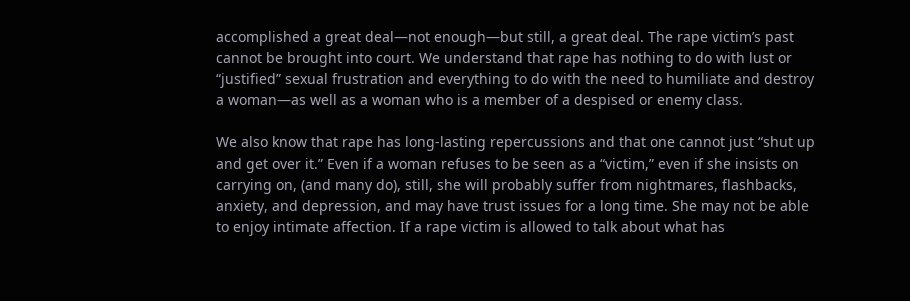accomplished a great deal—not enough—but still, a great deal. The rape victim’s past cannot be brought into court. We understand that rape has nothing to do with lust or “justified” sexual frustration and everything to do with the need to humiliate and destroy a woman—as well as a woman who is a member of a despised or enemy class.

We also know that rape has long-lasting repercussions and that one cannot just “shut up and get over it.” Even if a woman refuses to be seen as a “victim,” even if she insists on carrying on, (and many do), still, she will probably suffer from nightmares, flashbacks, anxiety, and depression, and may have trust issues for a long time. She may not be able to enjoy intimate affection. If a rape victim is allowed to talk about what has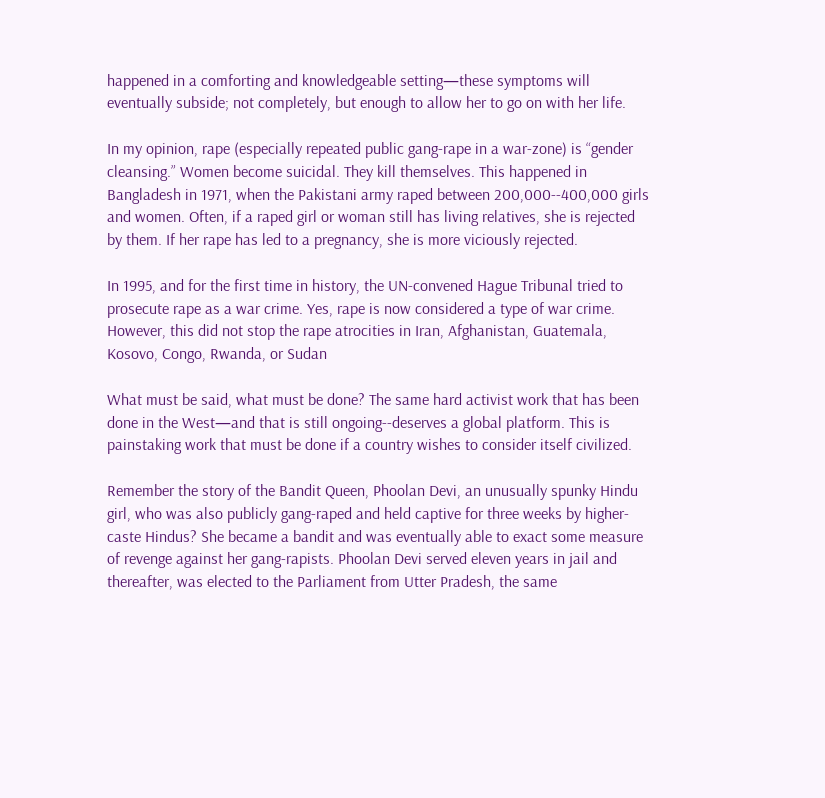happened in a comforting and knowledgeable setting—these symptoms will eventually subside; not completely, but enough to allow her to go on with her life.

In my opinion, rape (especially repeated public gang-rape in a war-zone) is “gender cleansing.” Women become suicidal. They kill themselves. This happened in Bangladesh in 1971, when the Pakistani army raped between 200,000--400,000 girls and women. Often, if a raped girl or woman still has living relatives, she is rejected by them. If her rape has led to a pregnancy, she is more viciously rejected.

In 1995, and for the first time in history, the UN-convened Hague Tribunal tried to prosecute rape as a war crime. Yes, rape is now considered a type of war crime. However, this did not stop the rape atrocities in Iran, Afghanistan, Guatemala, Kosovo, Congo, Rwanda, or Sudan

What must be said, what must be done? The same hard activist work that has been done in the West—and that is still ongoing--deserves a global platform. This is painstaking work that must be done if a country wishes to consider itself civilized.

Remember the story of the Bandit Queen, Phoolan Devi, an unusually spunky Hindu girl, who was also publicly gang-raped and held captive for three weeks by higher-caste Hindus? She became a bandit and was eventually able to exact some measure of revenge against her gang-rapists. Phoolan Devi served eleven years in jail and thereafter, was elected to the Parliament from Utter Pradesh, the same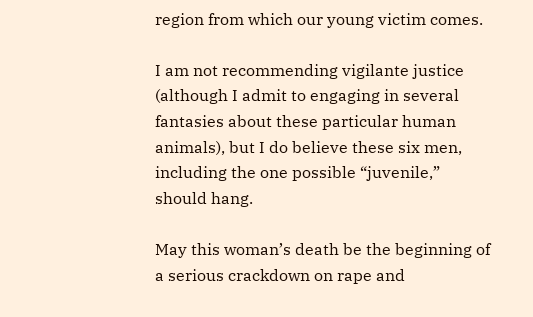region from which our young victim comes.

I am not recommending vigilante justice (although I admit to engaging in several fantasies about these particular human animals), but I do believe these six men, including the one possible “juvenile,” should hang.

May this woman’s death be the beginning of a serious crackdown on rape and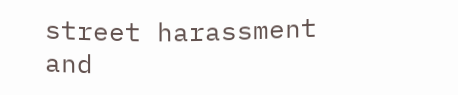street harassment and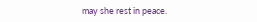may she rest in peace.